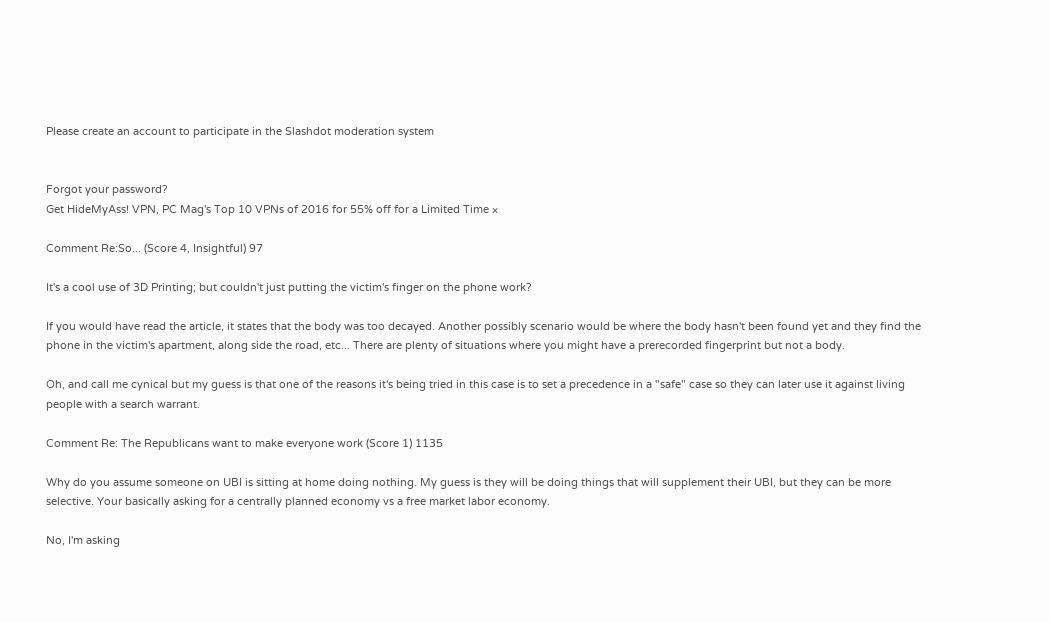Please create an account to participate in the Slashdot moderation system


Forgot your password?
Get HideMyAss! VPN, PC Mag's Top 10 VPNs of 2016 for 55% off for a Limited Time ×

Comment Re:So... (Score 4, Insightful) 97

It's a cool use of 3D Printing; but couldn't just putting the victim's finger on the phone work?

If you would have read the article, it states that the body was too decayed. Another possibly scenario would be where the body hasn't been found yet and they find the phone in the victim's apartment, along side the road, etc... There are plenty of situations where you might have a prerecorded fingerprint but not a body.

Oh, and call me cynical but my guess is that one of the reasons it's being tried in this case is to set a precedence in a "safe" case so they can later use it against living people with a search warrant.

Comment Re: The Republicans want to make everyone work (Score 1) 1135

Why do you assume someone on UBI is sitting at home doing nothing. My guess is they will be doing things that will supplement their UBI, but they can be more selective. Your basically asking for a centrally planned economy vs a free market labor economy.

No, I'm asking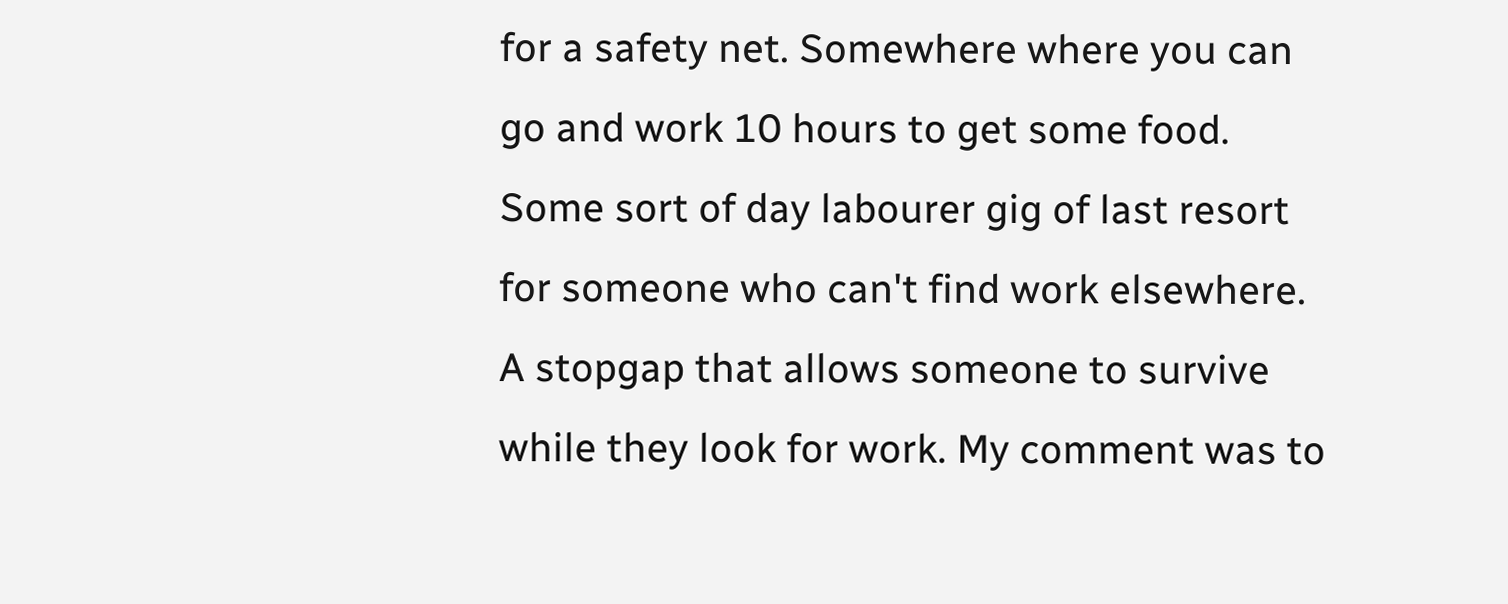for a safety net. Somewhere where you can go and work 10 hours to get some food. Some sort of day labourer gig of last resort for someone who can't find work elsewhere. A stopgap that allows someone to survive while they look for work. My comment was to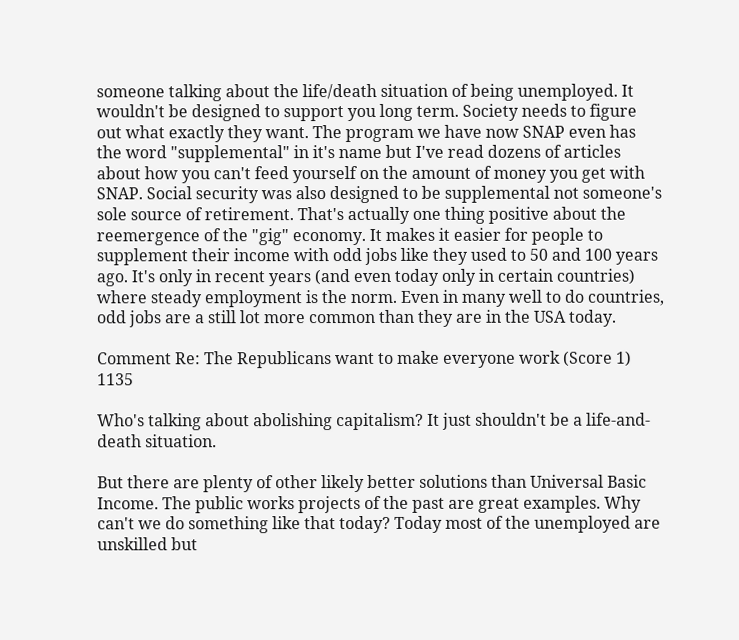someone talking about the life/death situation of being unemployed. It wouldn't be designed to support you long term. Society needs to figure out what exactly they want. The program we have now SNAP even has the word "supplemental" in it's name but I've read dozens of articles about how you can't feed yourself on the amount of money you get with SNAP. Social security was also designed to be supplemental not someone's sole source of retirement. That's actually one thing positive about the reemergence of the "gig" economy. It makes it easier for people to supplement their income with odd jobs like they used to 50 and 100 years ago. It's only in recent years (and even today only in certain countries) where steady employment is the norm. Even in many well to do countries, odd jobs are a still lot more common than they are in the USA today.

Comment Re: The Republicans want to make everyone work (Score 1) 1135

Who's talking about abolishing capitalism? It just shouldn't be a life-and-death situation.

But there are plenty of other likely better solutions than Universal Basic Income. The public works projects of the past are great examples. Why can't we do something like that today? Today most of the unemployed are unskilled but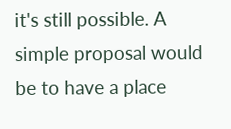it's still possible. A simple proposal would be to have a place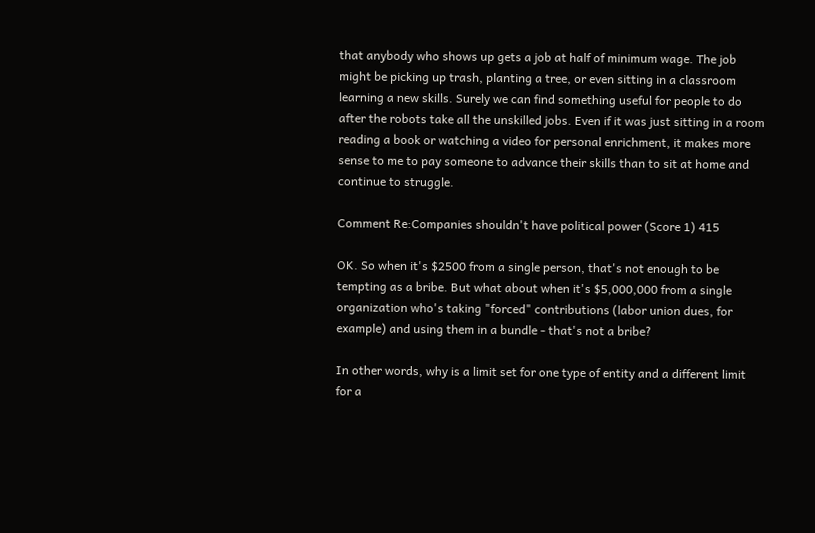that anybody who shows up gets a job at half of minimum wage. The job might be picking up trash, planting a tree, or even sitting in a classroom learning a new skills. Surely we can find something useful for people to do after the robots take all the unskilled jobs. Even if it was just sitting in a room reading a book or watching a video for personal enrichment, it makes more sense to me to pay someone to advance their skills than to sit at home and continue to struggle.

Comment Re:Companies shouldn't have political power (Score 1) 415

OK. So when it's $2500 from a single person, that's not enough to be tempting as a bribe. But what about when it's $5,000,000 from a single organization who's taking "forced" contributions (labor union dues, for example) and using them in a bundle - that's not a bribe?

In other words, why is a limit set for one type of entity and a different limit for a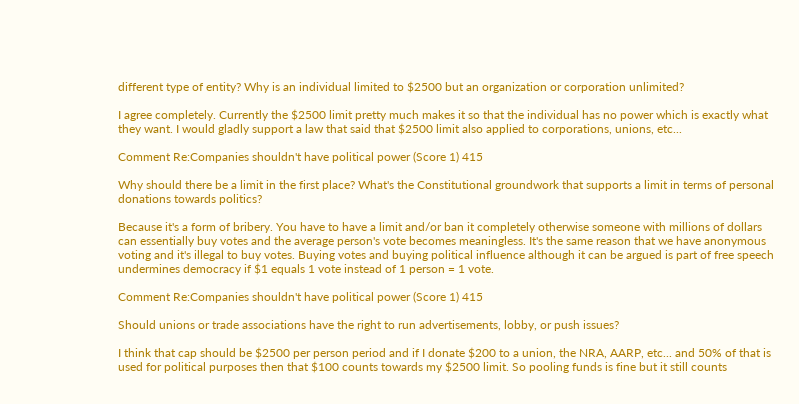different type of entity? Why is an individual limited to $2500 but an organization or corporation unlimited?

I agree completely. Currently the $2500 limit pretty much makes it so that the individual has no power which is exactly what they want. I would gladly support a law that said that $2500 limit also applied to corporations, unions, etc...

Comment Re:Companies shouldn't have political power (Score 1) 415

Why should there be a limit in the first place? What's the Constitutional groundwork that supports a limit in terms of personal donations towards politics?

Because it's a form of bribery. You have to have a limit and/or ban it completely otherwise someone with millions of dollars can essentially buy votes and the average person's vote becomes meaningless. It's the same reason that we have anonymous voting and it's illegal to buy votes. Buying votes and buying political influence although it can be argued is part of free speech undermines democracy if $1 equals 1 vote instead of 1 person = 1 vote.

Comment Re:Companies shouldn't have political power (Score 1) 415

Should unions or trade associations have the right to run advertisements, lobby, or push issues?

I think that cap should be $2500 per person period and if I donate $200 to a union, the NRA, AARP, etc... and 50% of that is used for political purposes then that $100 counts towards my $2500 limit. So pooling funds is fine but it still counts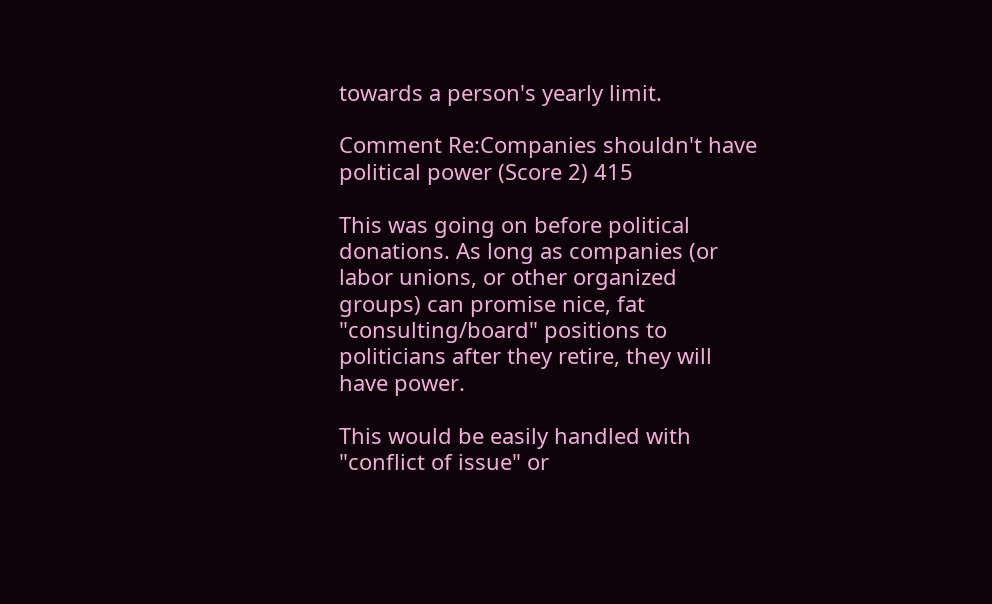towards a person's yearly limit.

Comment Re:Companies shouldn't have political power (Score 2) 415

This was going on before political donations. As long as companies (or labor unions, or other organized groups) can promise nice, fat "consulting/board" positions to politicians after they retire, they will have power.

This would be easily handled with "conflict of issue" or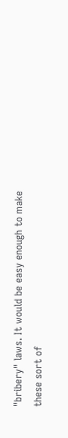"bribery" laws. It would be easy enough to make these sort of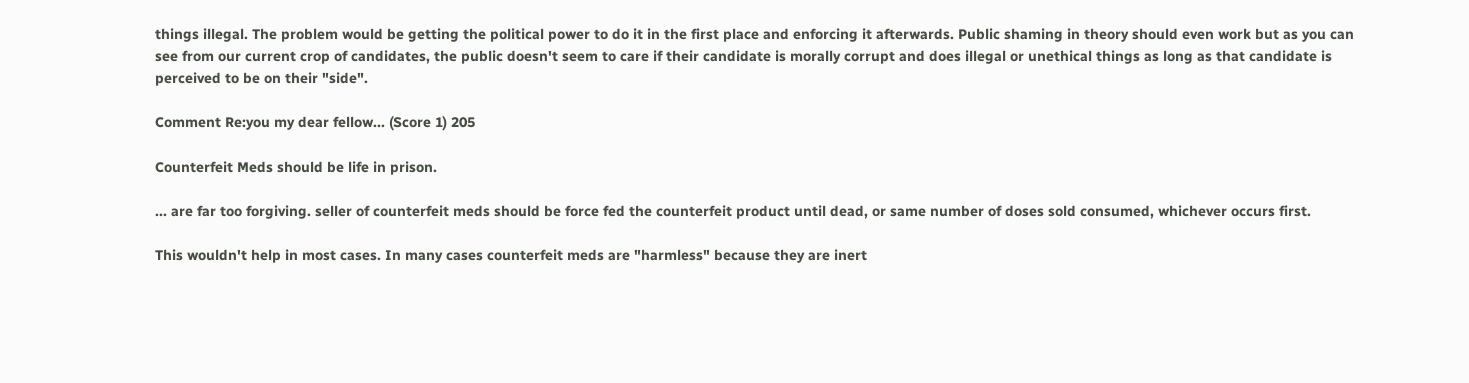things illegal. The problem would be getting the political power to do it in the first place and enforcing it afterwards. Public shaming in theory should even work but as you can see from our current crop of candidates, the public doesn't seem to care if their candidate is morally corrupt and does illegal or unethical things as long as that candidate is perceived to be on their "side".

Comment Re:you my dear fellow... (Score 1) 205

Counterfeit Meds should be life in prison.

... are far too forgiving. seller of counterfeit meds should be force fed the counterfeit product until dead, or same number of doses sold consumed, whichever occurs first.

This wouldn't help in most cases. In many cases counterfeit meds are "harmless" because they are inert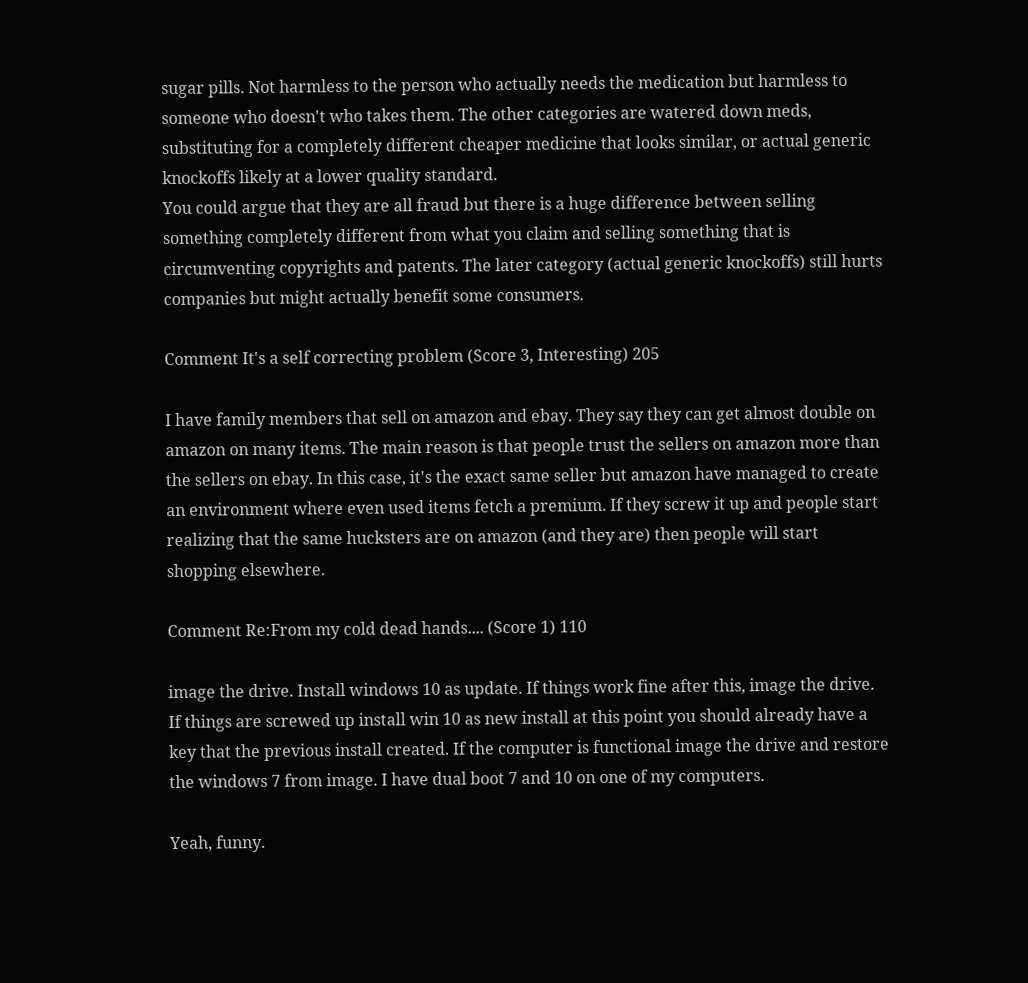sugar pills. Not harmless to the person who actually needs the medication but harmless to someone who doesn't who takes them. The other categories are watered down meds, substituting for a completely different cheaper medicine that looks similar, or actual generic knockoffs likely at a lower quality standard.
You could argue that they are all fraud but there is a huge difference between selling something completely different from what you claim and selling something that is circumventing copyrights and patents. The later category (actual generic knockoffs) still hurts companies but might actually benefit some consumers.

Comment It's a self correcting problem (Score 3, Interesting) 205

I have family members that sell on amazon and ebay. They say they can get almost double on amazon on many items. The main reason is that people trust the sellers on amazon more than the sellers on ebay. In this case, it's the exact same seller but amazon have managed to create an environment where even used items fetch a premium. If they screw it up and people start realizing that the same hucksters are on amazon (and they are) then people will start shopping elsewhere.

Comment Re:From my cold dead hands.... (Score 1) 110

image the drive. Install windows 10 as update. If things work fine after this, image the drive. If things are screwed up install win 10 as new install at this point you should already have a key that the previous install created. If the computer is functional image the drive and restore the windows 7 from image. I have dual boot 7 and 10 on one of my computers.

Yeah, funny.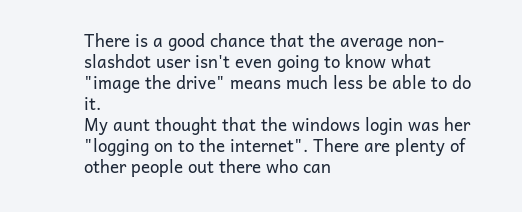There is a good chance that the average non-slashdot user isn't even going to know what "image the drive" means much less be able to do it.
My aunt thought that the windows login was her "logging on to the internet". There are plenty of other people out there who can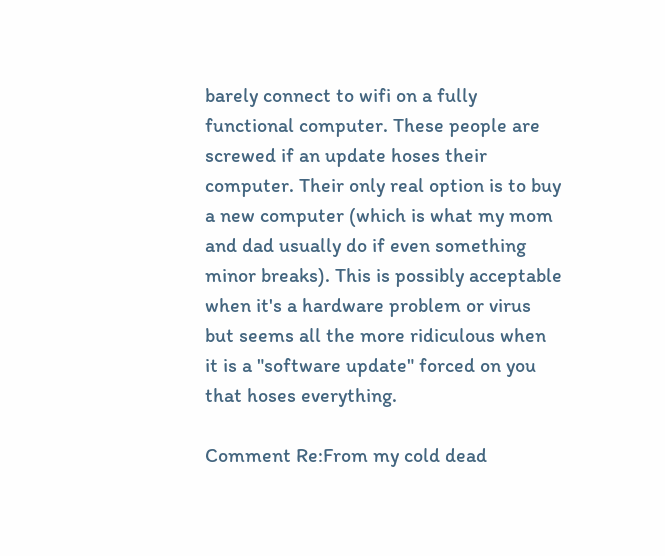barely connect to wifi on a fully functional computer. These people are screwed if an update hoses their computer. Their only real option is to buy a new computer (which is what my mom and dad usually do if even something minor breaks). This is possibly acceptable when it's a hardware problem or virus but seems all the more ridiculous when it is a "software update" forced on you that hoses everything.

Comment Re:From my cold dead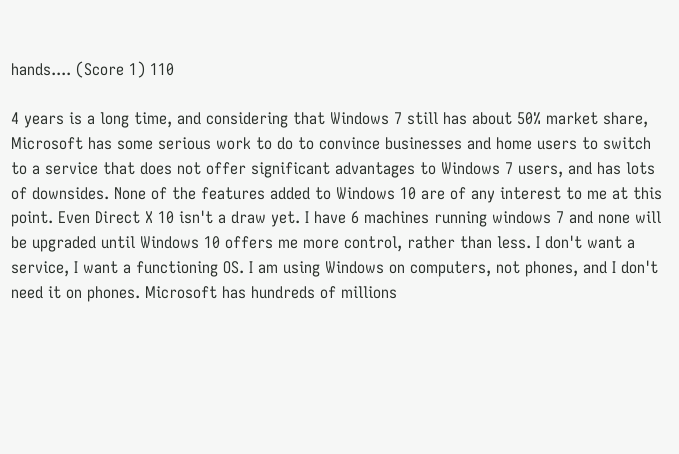hands.... (Score 1) 110

4 years is a long time, and considering that Windows 7 still has about 50% market share, Microsoft has some serious work to do to convince businesses and home users to switch to a service that does not offer significant advantages to Windows 7 users, and has lots of downsides. None of the features added to Windows 10 are of any interest to me at this point. Even Direct X 10 isn't a draw yet. I have 6 machines running windows 7 and none will be upgraded until Windows 10 offers me more control, rather than less. I don't want a service, I want a functioning OS. I am using Windows on computers, not phones, and I don't need it on phones. Microsoft has hundreds of millions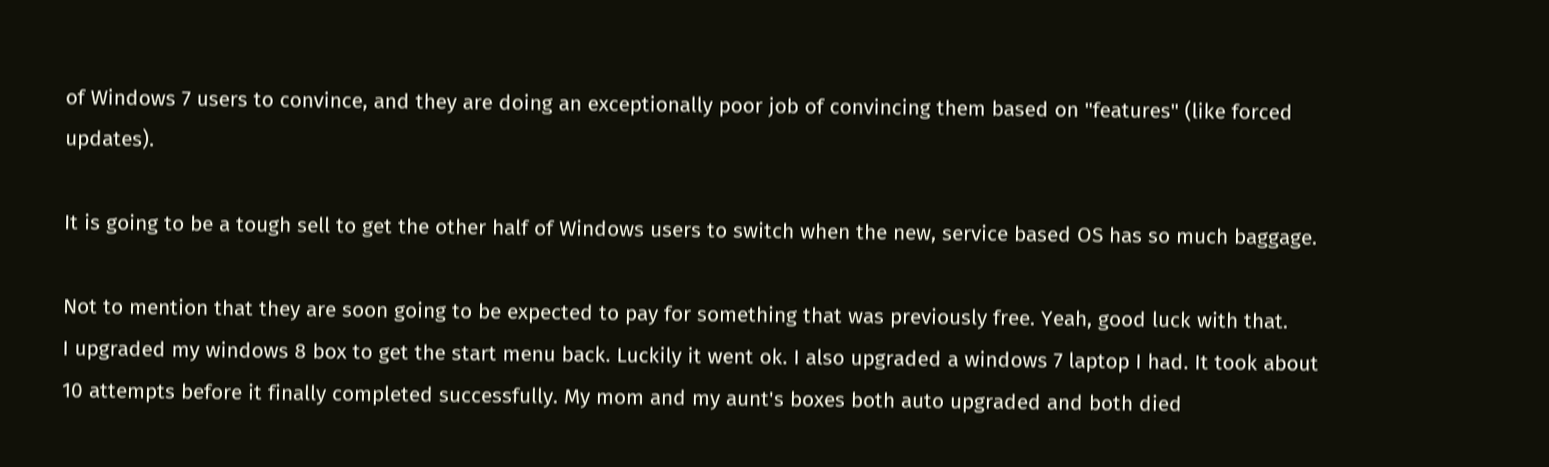of Windows 7 users to convince, and they are doing an exceptionally poor job of convincing them based on "features" (like forced updates).

It is going to be a tough sell to get the other half of Windows users to switch when the new, service based OS has so much baggage.

Not to mention that they are soon going to be expected to pay for something that was previously free. Yeah, good luck with that.
I upgraded my windows 8 box to get the start menu back. Luckily it went ok. I also upgraded a windows 7 laptop I had. It took about 10 attempts before it finally completed successfully. My mom and my aunt's boxes both auto upgraded and both died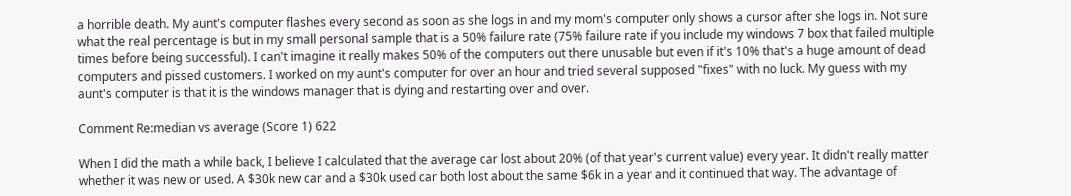a horrible death. My aunt's computer flashes every second as soon as she logs in and my mom's computer only shows a cursor after she logs in. Not sure what the real percentage is but in my small personal sample that is a 50% failure rate (75% failure rate if you include my windows 7 box that failed multiple times before being successful). I can't imagine it really makes 50% of the computers out there unusable but even if it's 10% that's a huge amount of dead computers and pissed customers. I worked on my aunt's computer for over an hour and tried several supposed "fixes" with no luck. My guess with my aunt's computer is that it is the windows manager that is dying and restarting over and over.

Comment Re:median vs average (Score 1) 622

When I did the math a while back, I believe I calculated that the average car lost about 20% (of that year's current value) every year. It didn't really matter whether it was new or used. A $30k new car and a $30k used car both lost about the same $6k in a year and it continued that way. The advantage of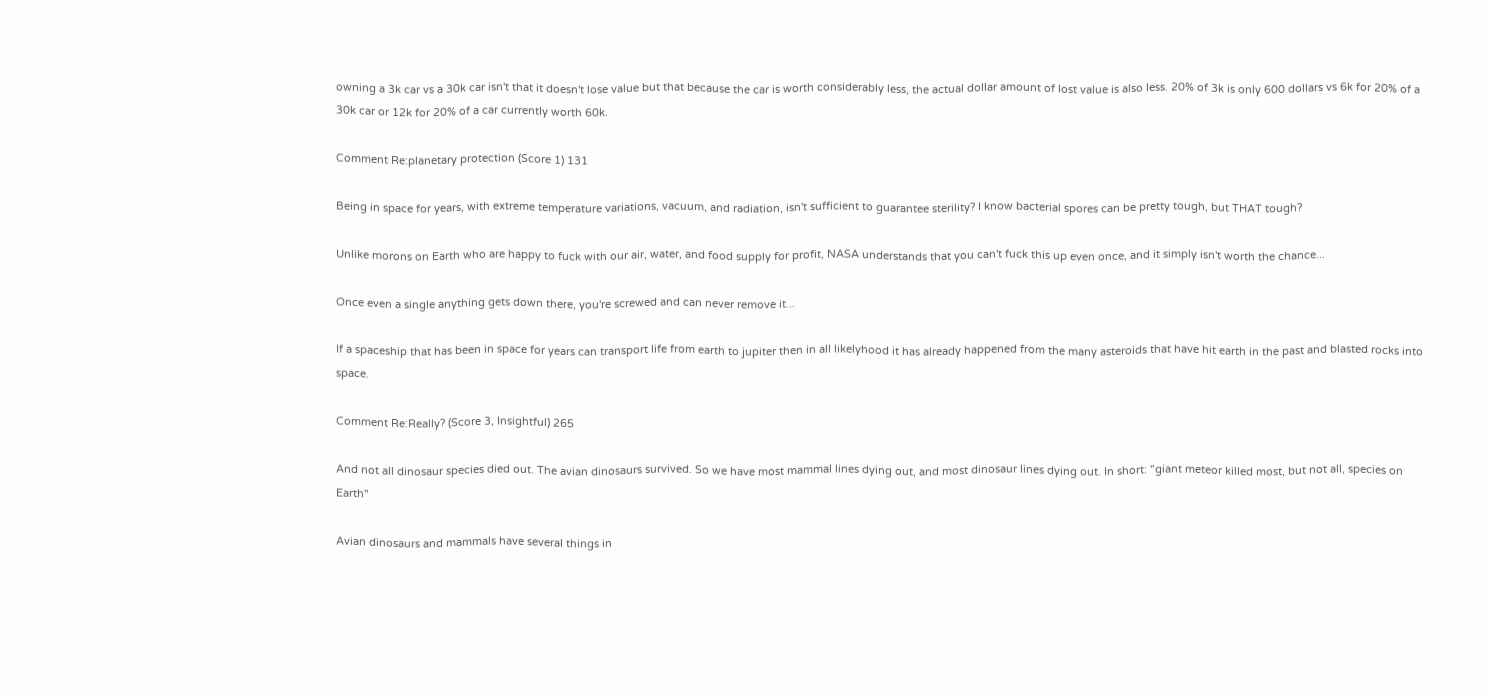owning a 3k car vs a 30k car isn't that it doesn't lose value but that because the car is worth considerably less, the actual dollar amount of lost value is also less. 20% of 3k is only 600 dollars vs 6k for 20% of a 30k car or 12k for 20% of a car currently worth 60k.

Comment Re:planetary protection (Score 1) 131

Being in space for years, with extreme temperature variations, vacuum, and radiation, isn't sufficient to guarantee sterility? I know bacterial spores can be pretty tough, but THAT tough?

Unlike morons on Earth who are happy to fuck with our air, water, and food supply for profit, NASA understands that you can't fuck this up even once, and it simply isn't worth the chance...

Once even a single anything gets down there, you're screwed and can never remove it...

If a spaceship that has been in space for years can transport life from earth to jupiter then in all likelyhood it has already happened from the many asteroids that have hit earth in the past and blasted rocks into space.

Comment Re:Really? (Score 3, Insightful) 265

And not all dinosaur species died out. The avian dinosaurs survived. So we have most mammal lines dying out, and most dinosaur lines dying out. In short: "giant meteor killed most, but not all, species on Earth"

Avian dinosaurs and mammals have several things in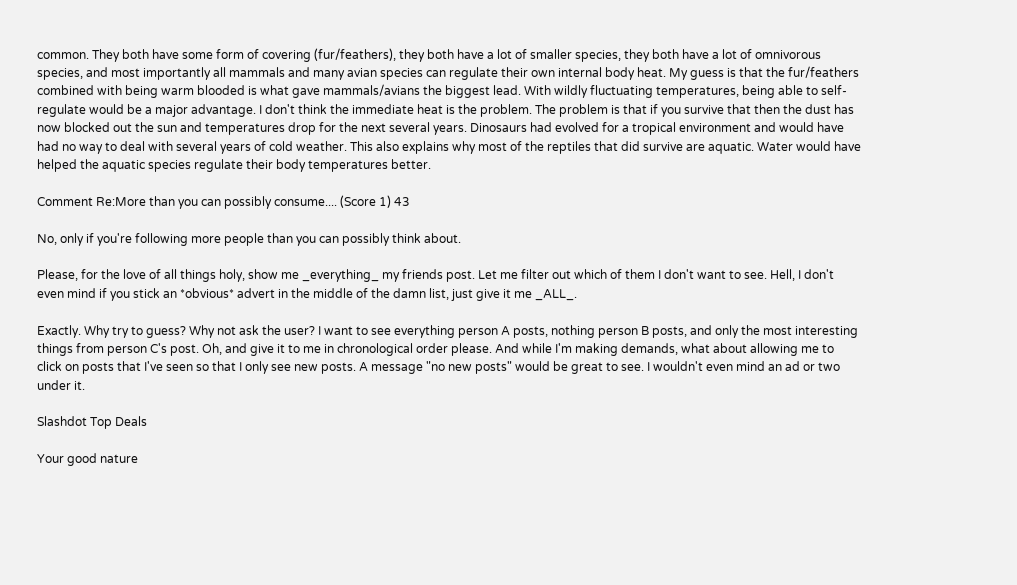common. They both have some form of covering (fur/feathers), they both have a lot of smaller species, they both have a lot of omnivorous species, and most importantly all mammals and many avian species can regulate their own internal body heat. My guess is that the fur/feathers combined with being warm blooded is what gave mammals/avians the biggest lead. With wildly fluctuating temperatures, being able to self-regulate would be a major advantage. I don't think the immediate heat is the problem. The problem is that if you survive that then the dust has now blocked out the sun and temperatures drop for the next several years. Dinosaurs had evolved for a tropical environment and would have had no way to deal with several years of cold weather. This also explains why most of the reptiles that did survive are aquatic. Water would have helped the aquatic species regulate their body temperatures better.

Comment Re:More than you can possibly consume.... (Score 1) 43

No, only if you're following more people than you can possibly think about.

Please, for the love of all things holy, show me _everything_ my friends post. Let me filter out which of them I don't want to see. Hell, I don't even mind if you stick an *obvious* advert in the middle of the damn list, just give it me _ALL_.

Exactly. Why try to guess? Why not ask the user? I want to see everything person A posts, nothing person B posts, and only the most interesting things from person C's post. Oh, and give it to me in chronological order please. And while I'm making demands, what about allowing me to click on posts that I've seen so that I only see new posts. A message "no new posts" would be great to see. I wouldn't even mind an ad or two under it.

Slashdot Top Deals

Your good nature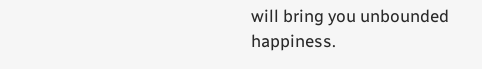will bring you unbounded happiness.